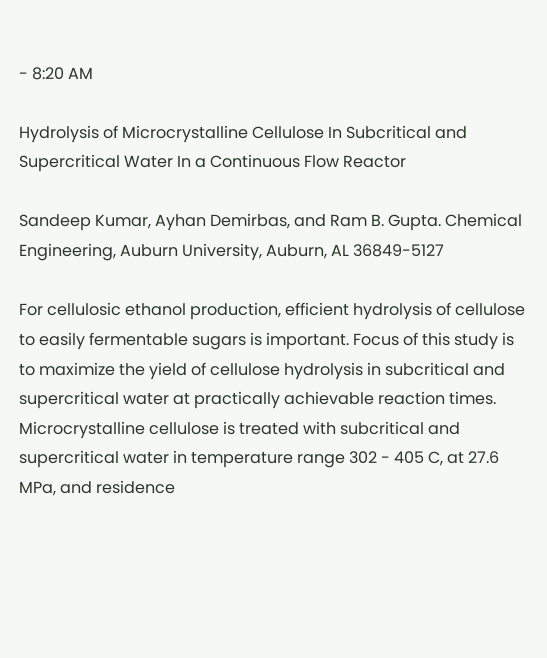- 8:20 AM

Hydrolysis of Microcrystalline Cellulose In Subcritical and Supercritical Water In a Continuous Flow Reactor

Sandeep Kumar, Ayhan Demirbas, and Ram B. Gupta. Chemical Engineering, Auburn University, Auburn, AL 36849-5127

For cellulosic ethanol production, efficient hydrolysis of cellulose to easily fermentable sugars is important. Focus of this study is to maximize the yield of cellulose hydrolysis in subcritical and supercritical water at practically achievable reaction times. Microcrystalline cellulose is treated with subcritical and supercritical water in temperature range 302 - 405 C, at 27.6 MPa, and residence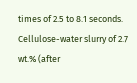times of 2.5 to 8.1 seconds. Cellulose-water slurry of 2.7 wt.% (after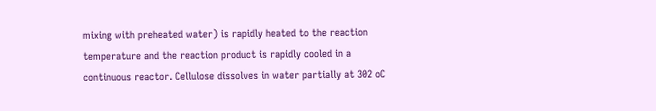mixing with preheated water) is rapidly heated to the reaction temperature and the reaction product is rapidly cooled in a continuous reactor. Cellulose dissolves in water partially at 302 oC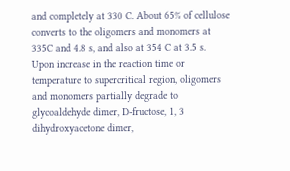and completely at 330 C. About 65% of cellulose converts to the oligomers and monomers at 335C and 4.8 s, and also at 354 C at 3.5 s. Upon increase in the reaction time or temperature to supercritical region, oligomers and monomers partially degrade to glycoaldehyde dimer, D-fructose, 1, 3 dihydroxyacetone dimer,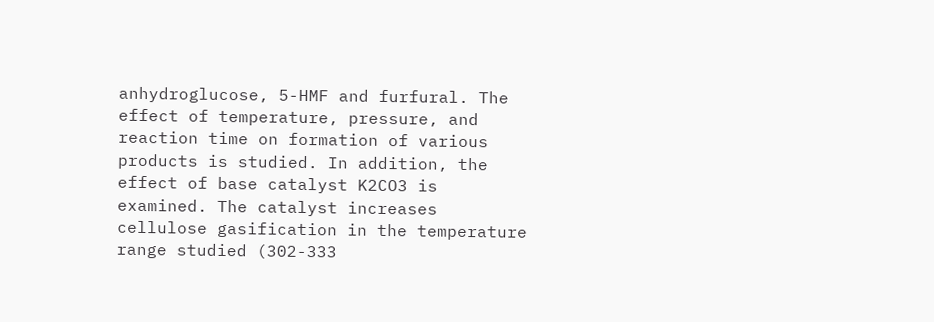anhydroglucose, 5-HMF and furfural. The effect of temperature, pressure, and reaction time on formation of various products is studied. In addition, the effect of base catalyst K2CO3 is examined. The catalyst increases cellulose gasification in the temperature range studied (302-333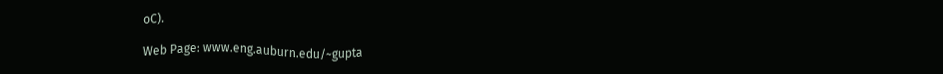oC).

Web Page: www.eng.auburn.edu/~gupta